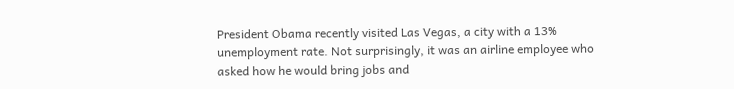President Obama recently visited Las Vegas, a city with a 13% unemployment rate. Not surprisingly, it was an airline employee who asked how he would bring jobs and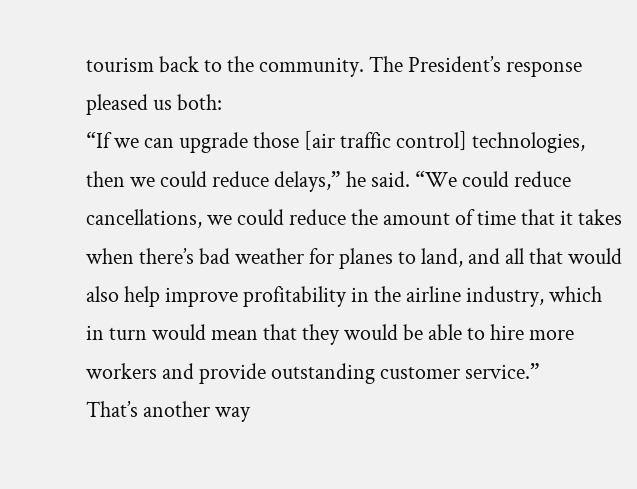tourism back to the community. The President’s response pleased us both:
“If we can upgrade those [air traffic control] technologies, then we could reduce delays,” he said. “We could reduce cancellations, we could reduce the amount of time that it takes when there’s bad weather for planes to land, and all that would also help improve profitability in the airline industry, which in turn would mean that they would be able to hire more workers and provide outstanding customer service.”
That’s another way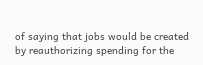of saying that jobs would be created by reauthorizing spending for the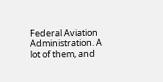Federal Aviation Administration. A lot of them, and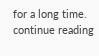for a long time.
continue reading